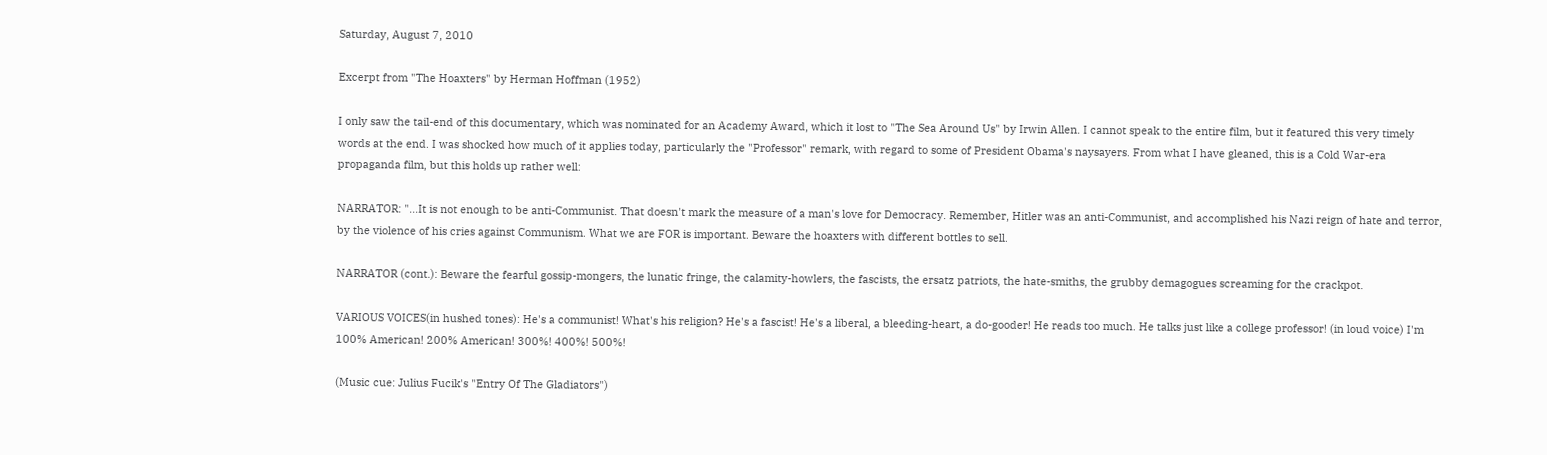Saturday, August 7, 2010

Excerpt from "The Hoaxters" by Herman Hoffman (1952)

I only saw the tail-end of this documentary, which was nominated for an Academy Award, which it lost to "The Sea Around Us" by Irwin Allen. I cannot speak to the entire film, but it featured this very timely words at the end. I was shocked how much of it applies today, particularly the "Professor" remark, with regard to some of President Obama's naysayers. From what I have gleaned, this is a Cold War-era propaganda film, but this holds up rather well:

NARRATOR: "...It is not enough to be anti-Communist. That doesn't mark the measure of a man's love for Democracy. Remember, Hitler was an anti-Communist, and accomplished his Nazi reign of hate and terror, by the violence of his cries against Communism. What we are FOR is important. Beware the hoaxters with different bottles to sell.

NARRATOR (cont.): Beware the fearful gossip-mongers, the lunatic fringe, the calamity-howlers, the fascists, the ersatz patriots, the hate-smiths, the grubby demagogues screaming for the crackpot.

VARIOUS VOICES(in hushed tones): He's a communist! What's his religion? He's a fascist! He's a liberal, a bleeding-heart, a do-gooder! He reads too much. He talks just like a college professor! (in loud voice) I'm 100% American! 200% American! 300%! 400%! 500%!

(Music cue: Julius Fucik's "Entry Of The Gladiators")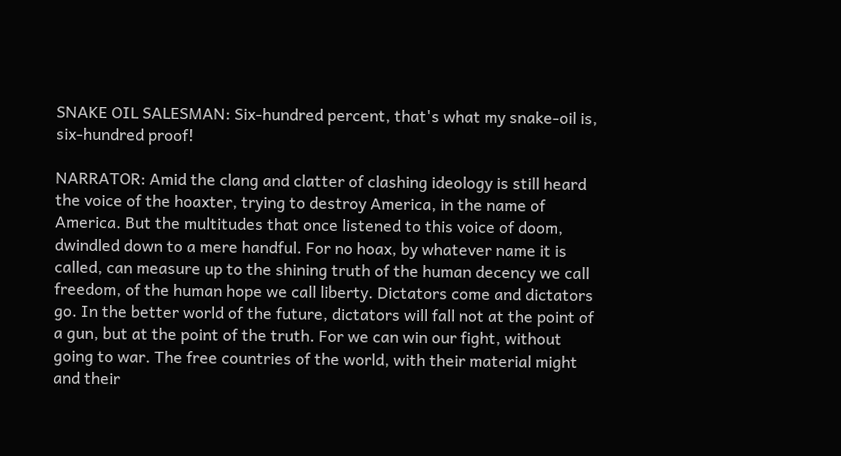SNAKE OIL SALESMAN: Six-hundred percent, that's what my snake-oil is, six-hundred proof!

NARRATOR: Amid the clang and clatter of clashing ideology is still heard the voice of the hoaxter, trying to destroy America, in the name of America. But the multitudes that once listened to this voice of doom, dwindled down to a mere handful. For no hoax, by whatever name it is called, can measure up to the shining truth of the human decency we call freedom, of the human hope we call liberty. Dictators come and dictators go. In the better world of the future, dictators will fall not at the point of a gun, but at the point of the truth. For we can win our fight, without going to war. The free countries of the world, with their material might and their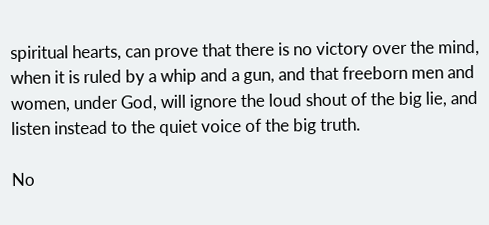spiritual hearts, can prove that there is no victory over the mind, when it is ruled by a whip and a gun, and that freeborn men and women, under God, will ignore the loud shout of the big lie, and listen instead to the quiet voice of the big truth.

No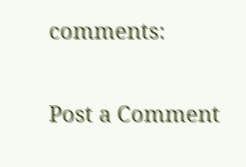comments:

Post a Comment